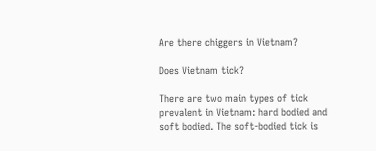Are there chiggers in Vietnam?

Does Vietnam tick?

There are two main types of tick prevalent in Vietnam: hard bodied and soft bodied. The soft-bodied tick is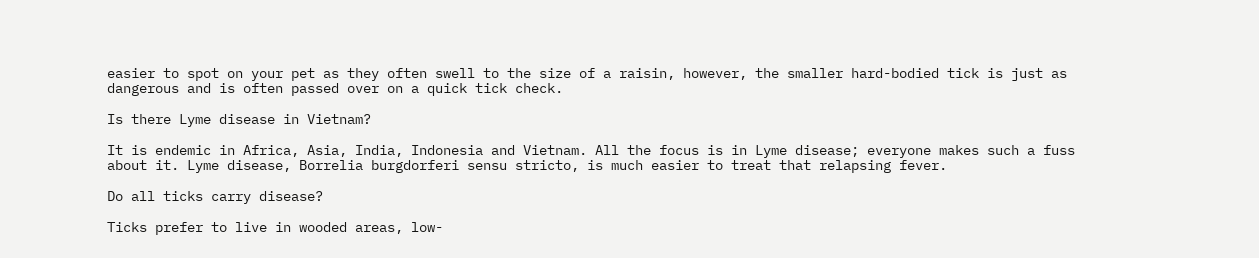easier to spot on your pet as they often swell to the size of a raisin, however, the smaller hard-bodied tick is just as dangerous and is often passed over on a quick tick check.

Is there Lyme disease in Vietnam?

It is endemic in Africa, Asia, India, Indonesia and Vietnam. All the focus is in Lyme disease; everyone makes such a fuss about it. Lyme disease, Borrelia burgdorferi sensu stricto, is much easier to treat that relapsing fever.

Do all ticks carry disease?

Ticks prefer to live in wooded areas, low-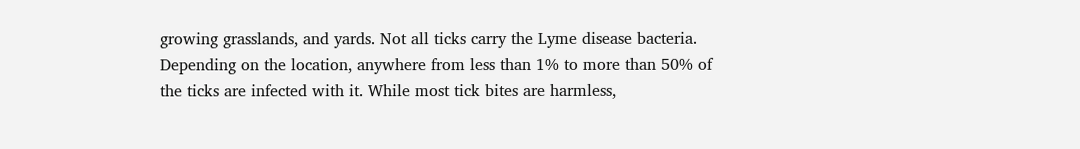growing grasslands, and yards. Not all ticks carry the Lyme disease bacteria. Depending on the location, anywhere from less than 1% to more than 50% of the ticks are infected with it. While most tick bites are harmless,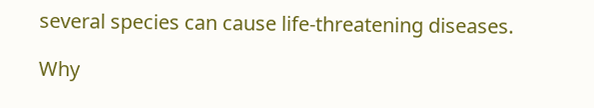several species can cause life-threatening diseases.

Why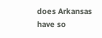does Arkansas have so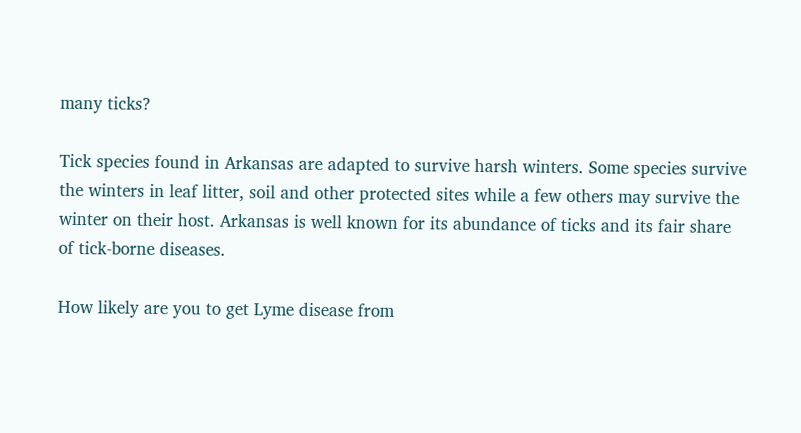many ticks?

Tick species found in Arkansas are adapted to survive harsh winters. Some species survive the winters in leaf litter, soil and other protected sites while a few others may survive the winter on their host. Arkansas is well known for its abundance of ticks and its fair share of tick-borne diseases.

How likely are you to get Lyme disease from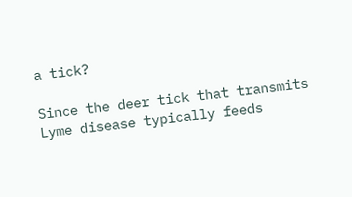a tick?

Since the deer tick that transmits Lyme disease typically feeds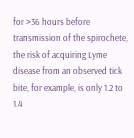for >36 hours before transmission of the spirochete, the risk of acquiring Lyme disease from an observed tick bite, for example, is only 1.2 to 1.4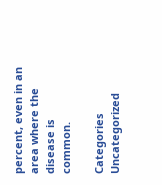percent, even in an area where the disease is common.

Categories Uncategorized